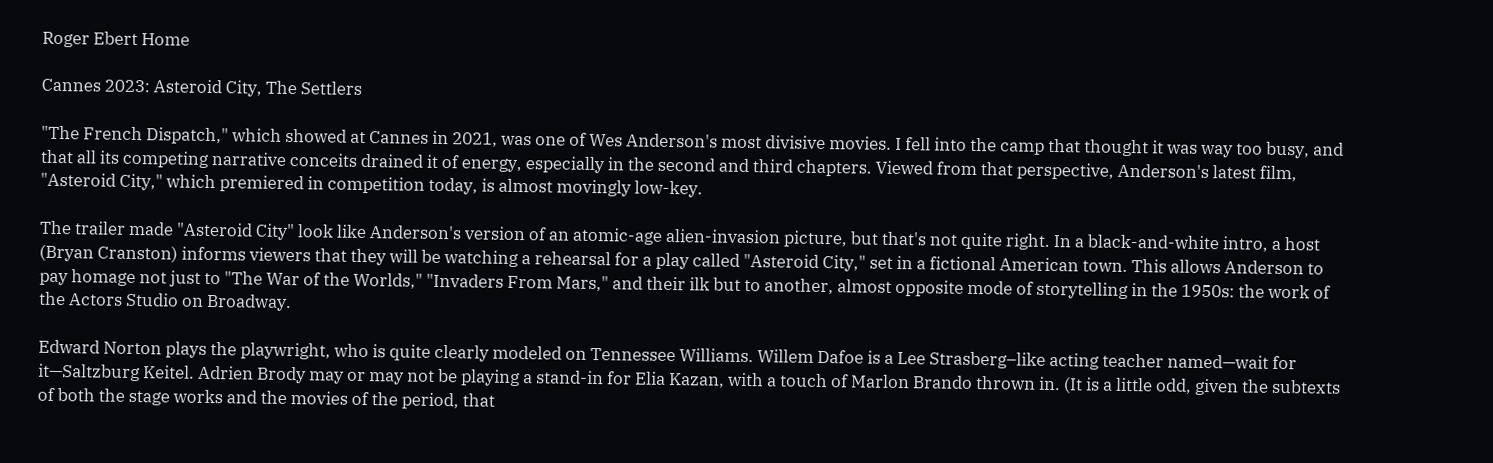Roger Ebert Home

Cannes 2023: Asteroid City, The Settlers

"The French Dispatch," which showed at Cannes in 2021, was one of Wes Anderson's most divisive movies. I fell into the camp that thought it was way too busy, and that all its competing narrative conceits drained it of energy, especially in the second and third chapters. Viewed from that perspective, Anderson's latest film, "Asteroid City," which premiered in competition today, is almost movingly low-key.

The trailer made "Asteroid City" look like Anderson's version of an atomic-age alien-invasion picture, but that's not quite right. In a black-and-white intro, a host (Bryan Cranston) informs viewers that they will be watching a rehearsal for a play called "Asteroid City," set in a fictional American town. This allows Anderson to pay homage not just to "The War of the Worlds," "Invaders From Mars," and their ilk but to another, almost opposite mode of storytelling in the 1950s: the work of the Actors Studio on Broadway.

Edward Norton plays the playwright, who is quite clearly modeled on Tennessee Williams. Willem Dafoe is a Lee Strasberg–like acting teacher named—wait for it—Saltzburg Keitel. Adrien Brody may or may not be playing a stand-in for Elia Kazan, with a touch of Marlon Brando thrown in. (It is a little odd, given the subtexts of both the stage works and the movies of the period, that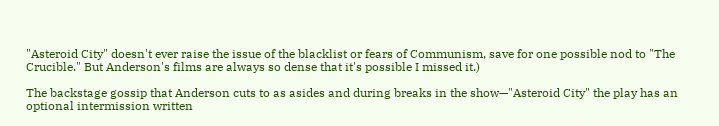"Asteroid City" doesn't ever raise the issue of the blacklist or fears of Communism, save for one possible nod to "The Crucible." But Anderson's films are always so dense that it's possible I missed it.)

The backstage gossip that Anderson cuts to as asides and during breaks in the show—"Asteroid City" the play has an optional intermission written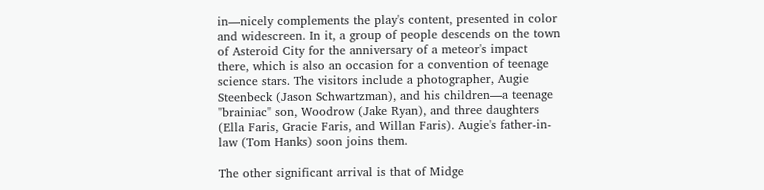in—nicely complements the play's content, presented in color and widescreen. In it, a group of people descends on the town of Asteroid City for the anniversary of a meteor's impact there, which is also an occasion for a convention of teenage science stars. The visitors include a photographer, Augie Steenbeck (Jason Schwartzman), and his children—a teenage "brainiac" son, Woodrow (Jake Ryan), and three daughters (Ella Faris, Gracie Faris, and Willan Faris). Augie's father-in-law (Tom Hanks) soon joins them.

The other significant arrival is that of Midge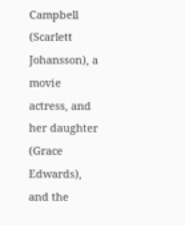Campbell (Scarlett Johansson), a movie actress, and her daughter (Grace Edwards), and the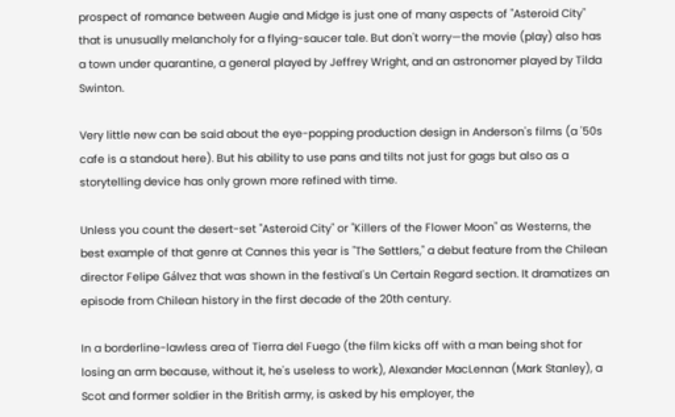prospect of romance between Augie and Midge is just one of many aspects of "Asteroid City" that is unusually melancholy for a flying-saucer tale. But don't worry—the movie (play) also has a town under quarantine, a general played by Jeffrey Wright, and an astronomer played by Tilda Swinton.

Very little new can be said about the eye-popping production design in Anderson's films (a '50s cafe is a standout here). But his ability to use pans and tilts not just for gags but also as a storytelling device has only grown more refined with time.

Unless you count the desert-set "Asteroid City" or "Killers of the Flower Moon" as Westerns, the best example of that genre at Cannes this year is "The Settlers," a debut feature from the Chilean director Felipe Gálvez that was shown in the festival's Un Certain Regard section. It dramatizes an episode from Chilean history in the first decade of the 20th century.

In a borderline-lawless area of Tierra del Fuego (the film kicks off with a man being shot for losing an arm because, without it, he's useless to work), Alexander MacLennan (Mark Stanley), a Scot and former soldier in the British army, is asked by his employer, the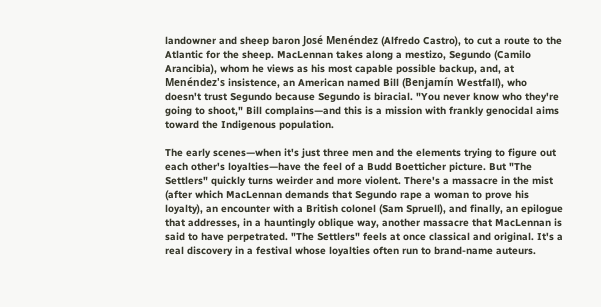landowner and sheep baron José Menéndez (Alfredo Castro), to cut a route to the Atlantic for the sheep. MacLennan takes along a mestizo, Segundo (Camilo Arancibia), whom he views as his most capable possible backup, and, at Menéndez's insistence, an American named Bill (Benjamín Westfall), who doesn't trust Segundo because Segundo is biracial. "You never know who they're going to shoot," Bill complains—and this is a mission with frankly genocidal aims toward the Indigenous population.

The early scenes—when it's just three men and the elements trying to figure out each other's loyalties—have the feel of a Budd Boetticher picture. But "The Settlers" quickly turns weirder and more violent. There's a massacre in the mist (after which MacLennan demands that Segundo rape a woman to prove his loyalty), an encounter with a British colonel (Sam Spruell), and finally, an epilogue that addresses, in a hauntingly oblique way, another massacre that MacLennan is said to have perpetrated. "The Settlers" feels at once classical and original. It's a real discovery in a festival whose loyalties often run to brand-name auteurs.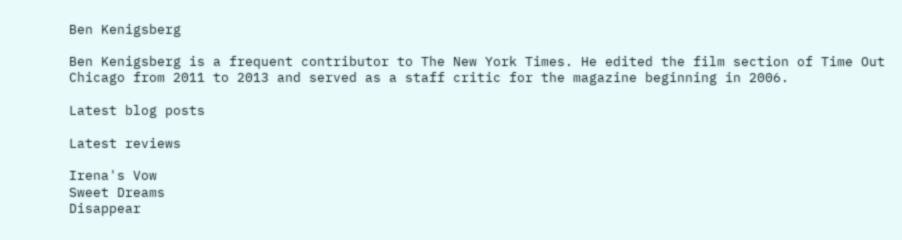Ben Kenigsberg

Ben Kenigsberg is a frequent contributor to The New York Times. He edited the film section of Time Out Chicago from 2011 to 2013 and served as a staff critic for the magazine beginning in 2006.

Latest blog posts

Latest reviews

Irena's Vow
Sweet Dreams
Disappear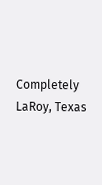Completely
LaRoy, Texas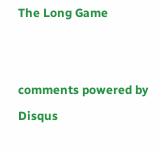The Long Game


comments powered by Disqus